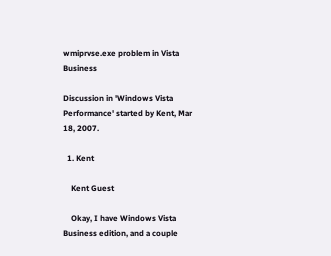wmiprvse.exe problem in Vista Business

Discussion in 'Windows Vista Performance' started by Kent, Mar 18, 2007.

  1. Kent

    Kent Guest

    Okay, I have Windows Vista Business edition, and a couple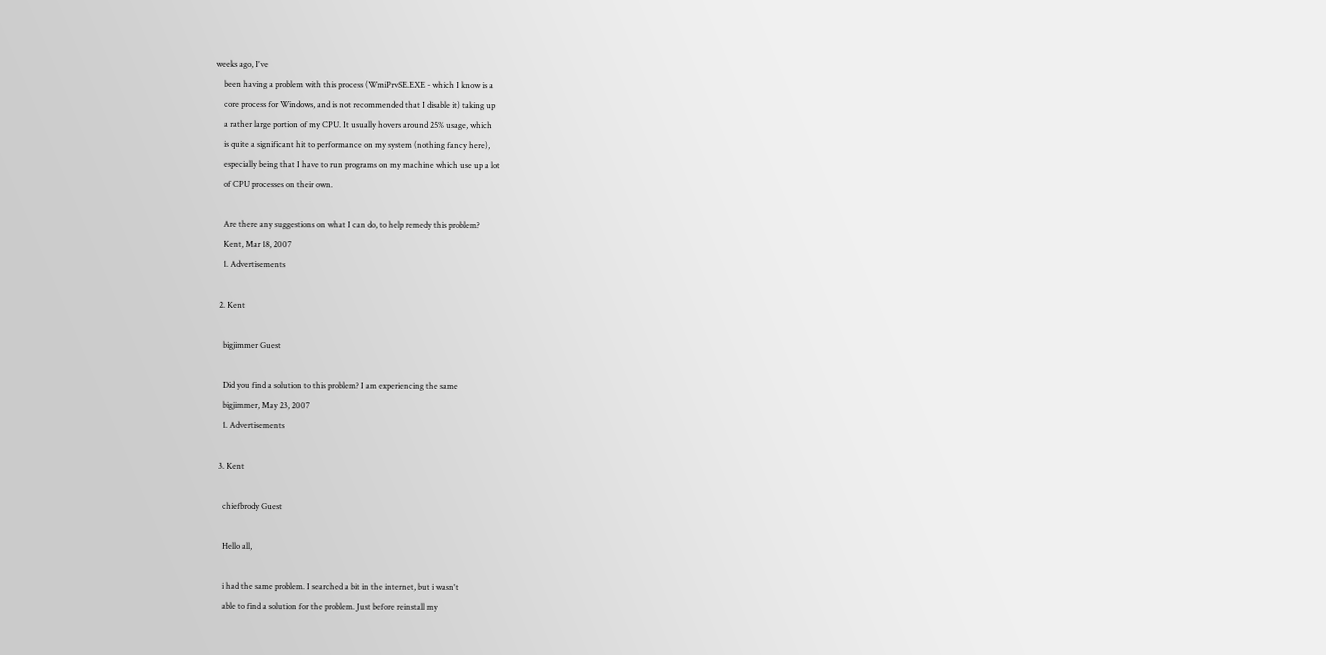weeks ago, I've
    been having a problem with this process (WmiPrvSE.EXE - which I know is a
    core process for Windows, and is not recommended that I disable it) taking up
    a rather large portion of my CPU. It usually hovers around 25% usage, which
    is quite a significant hit to performance on my system (nothing fancy here),
    especially being that I have to run programs on my machine which use up a lot
    of CPU processes on their own.

    Are there any suggestions on what I can do, to help remedy this problem?
    Kent, Mar 18, 2007
    1. Advertisements

  2. Kent

    bigjimmer Guest

    Did you find a solution to this problem? I am experiencing the same
    bigjimmer, May 23, 2007
    1. Advertisements

  3. Kent

    chiefbrody Guest

    Hello all,

    i had the same problem. I searched a bit in the internet, but i wasn't
    able to find a solution for the problem. Just before reinstall my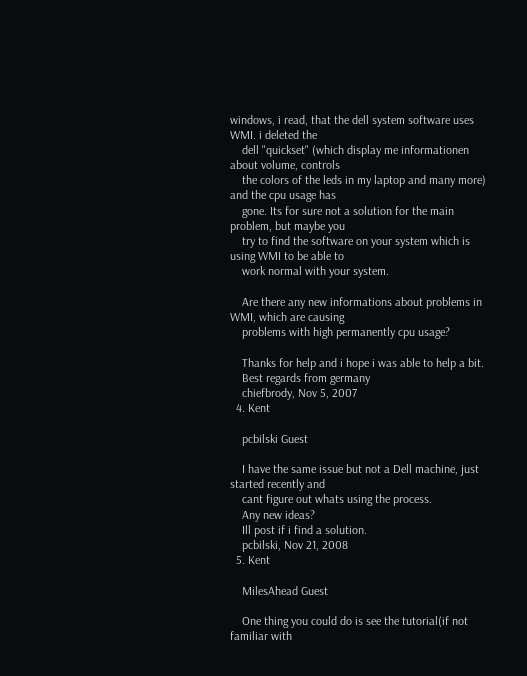windows, i read, that the dell system software uses WMI. i deleted the
    dell "quickset" (which display me informationen about volume, controls
    the colors of the leds in my laptop and many more) and the cpu usage has
    gone. Its for sure not a solution for the main problem, but maybe you
    try to find the software on your system which is using WMI to be able to
    work normal with your system.

    Are there any new informations about problems in WMI, which are causing
    problems with high permanently cpu usage?

    Thanks for help and i hope i was able to help a bit.
    Best regards from germany
    chiefbrody, Nov 5, 2007
  4. Kent

    pcbilski Guest

    I have the same issue but not a Dell machine, just started recently and
    cant figure out whats using the process.
    Any new ideas?
    Ill post if i find a solution.
    pcbilski, Nov 21, 2008
  5. Kent

    MilesAhead Guest

    One thing you could do is see the tutorial(if not familiar with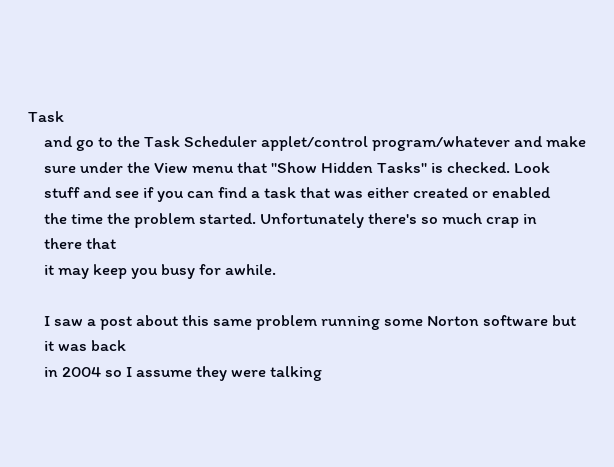Task
    and go to the Task Scheduler applet/control program/whatever and make
    sure under the View menu that "Show Hidden Tasks" is checked. Look
    stuff and see if you can find a task that was either created or enabled
    the time the problem started. Unfortunately there's so much crap in
    there that
    it may keep you busy for awhile.

    I saw a post about this same problem running some Norton software but
    it was back
    in 2004 so I assume they were talking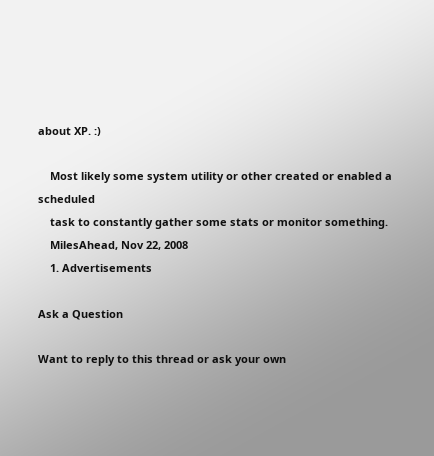about XP. :)

    Most likely some system utility or other created or enabled a scheduled
    task to constantly gather some stats or monitor something.
    MilesAhead, Nov 22, 2008
    1. Advertisements

Ask a Question

Want to reply to this thread or ask your own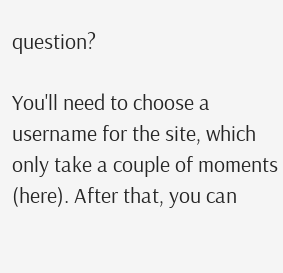question?

You'll need to choose a username for the site, which only take a couple of moments (here). After that, you can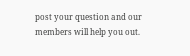post your question and our members will help you out.